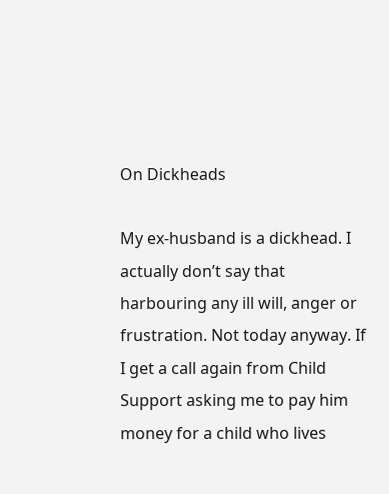On Dickheads

My ex-husband is a dickhead. I actually don’t say that harbouring any ill will, anger or frustration. Not today anyway. If I get a call again from Child Support asking me to pay him money for a child who lives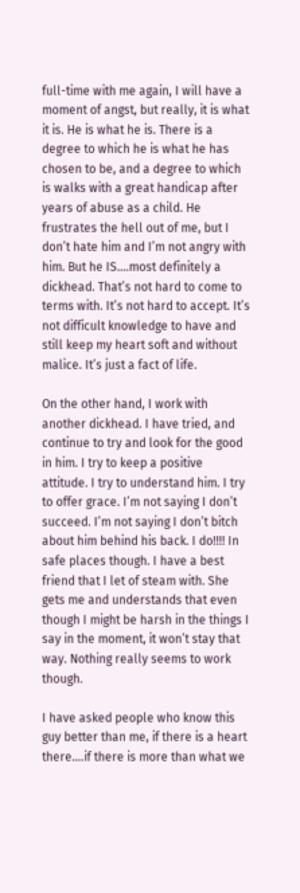full-time with me again, I will have a moment of angst, but really, it is what it is. He is what he is. There is a degree to which he is what he has chosen to be, and a degree to which is walks with a great handicap after years of abuse as a child. He frustrates the hell out of me, but I don’t hate him and I’m not angry with him. But he IS….most definitely a dickhead. That’s not hard to come to terms with. It’s not hard to accept. It’s not difficult knowledge to have and still keep my heart soft and without malice. It’s just a fact of life.

On the other hand, I work with another dickhead. I have tried, and continue to try and look for the good in him. I try to keep a positive attitude. I try to understand him. I try to offer grace. I’m not saying I don’t succeed. I’m not saying I don’t bitch about him behind his back. I do!!!! In safe places though. I have a best friend that I let of steam with. She gets me and understands that even though I might be harsh in the things I say in the moment, it won’t stay that way. Nothing really seems to work though.

I have asked people who know this guy better than me, if there is a heart there….if there is more than what we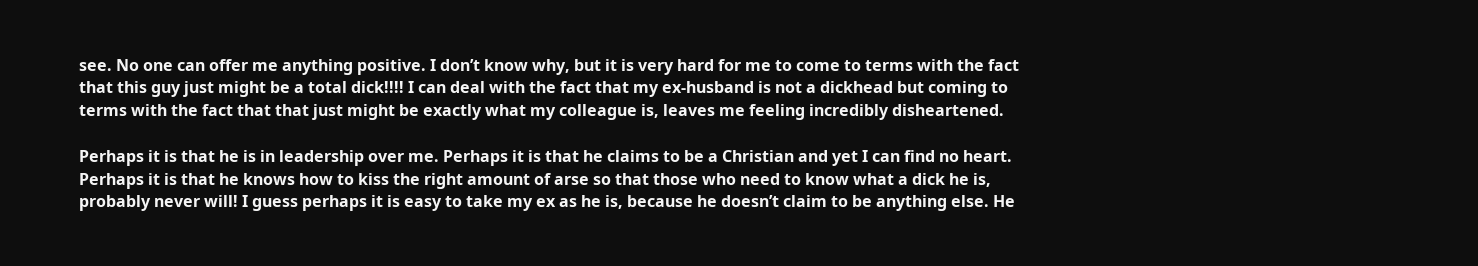see. No one can offer me anything positive. I don’t know why, but it is very hard for me to come to terms with the fact that this guy just might be a total dick!!!! I can deal with the fact that my ex-husband is not a dickhead but coming to terms with the fact that that just might be exactly what my colleague is, leaves me feeling incredibly disheartened.

Perhaps it is that he is in leadership over me. Perhaps it is that he claims to be a Christian and yet I can find no heart. Perhaps it is that he knows how to kiss the right amount of arse so that those who need to know what a dick he is, probably never will! I guess perhaps it is easy to take my ex as he is, because he doesn’t claim to be anything else. He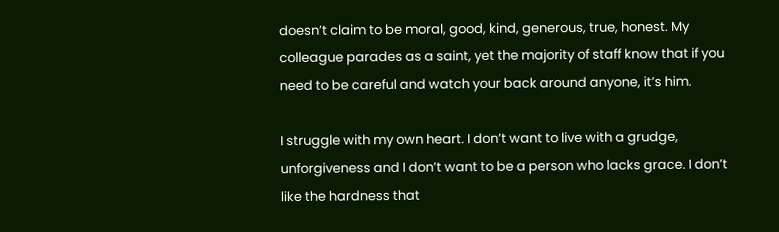doesn’t claim to be moral, good, kind, generous, true, honest. My colleague parades as a saint, yet the majority of staff know that if you need to be careful and watch your back around anyone, it’s him.

I struggle with my own heart. I don’t want to live with a grudge, unforgiveness and I don’t want to be a person who lacks grace. I don’t like the hardness that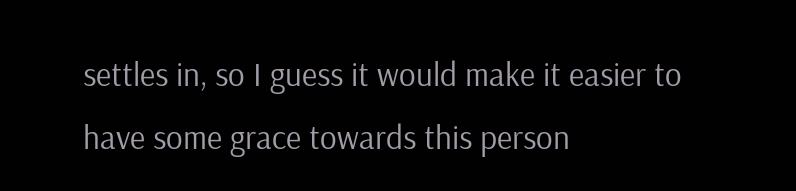settles in, so I guess it would make it easier to have some grace towards this person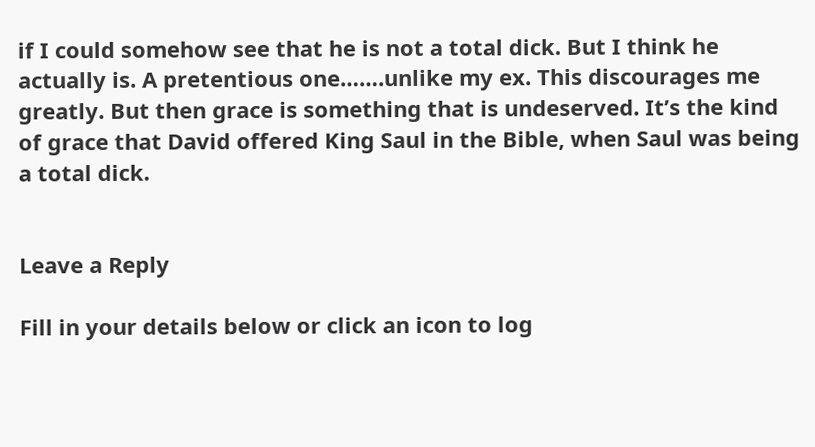if I could somehow see that he is not a total dick. But I think he actually is. A pretentious one…….unlike my ex. This discourages me greatly. But then grace is something that is undeserved. It’s the kind of grace that David offered King Saul in the Bible, when Saul was being a total dick.


Leave a Reply

Fill in your details below or click an icon to log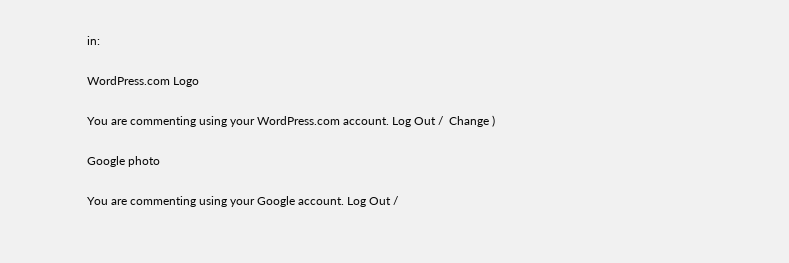in:

WordPress.com Logo

You are commenting using your WordPress.com account. Log Out /  Change )

Google photo

You are commenting using your Google account. Log Out /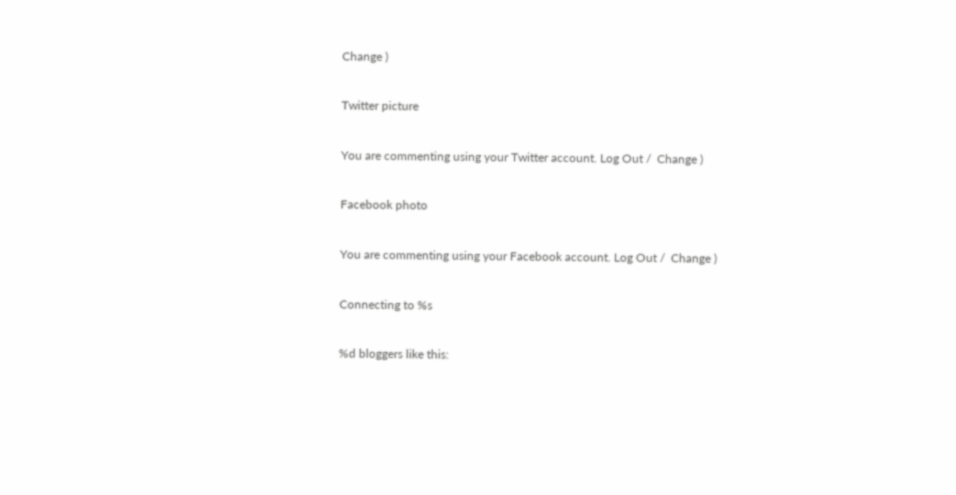Change )

Twitter picture

You are commenting using your Twitter account. Log Out /  Change )

Facebook photo

You are commenting using your Facebook account. Log Out /  Change )

Connecting to %s

%d bloggers like this: